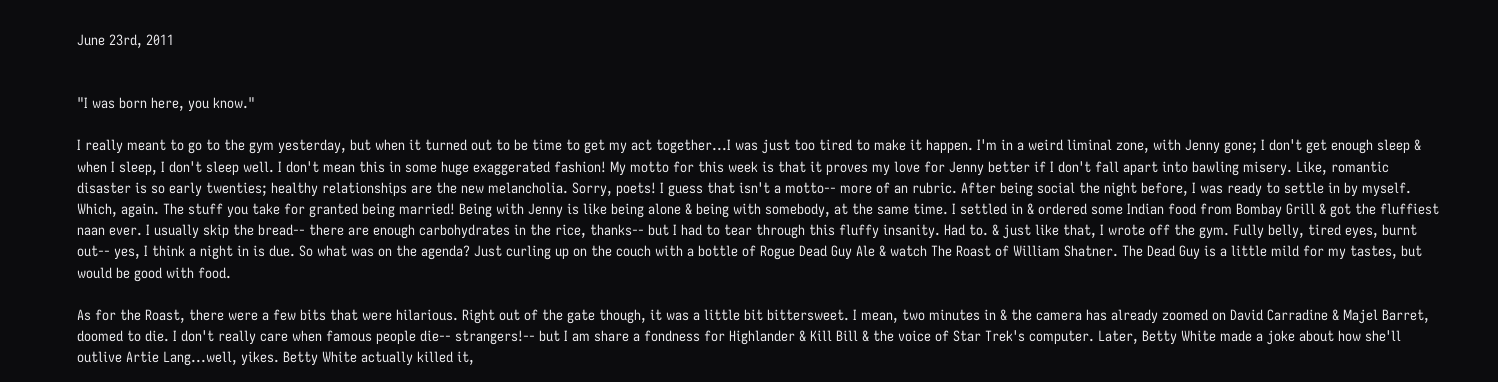June 23rd, 2011


"I was born here, you know."

I really meant to go to the gym yesterday, but when it turned out to be time to get my act together...I was just too tired to make it happen. I'm in a weird liminal zone, with Jenny gone; I don't get enough sleep & when I sleep, I don't sleep well. I don't mean this in some huge exaggerated fashion! My motto for this week is that it proves my love for Jenny better if I don't fall apart into bawling misery. Like, romantic disaster is so early twenties; healthy relationships are the new melancholia. Sorry, poets! I guess that isn't a motto-- more of an rubric. After being social the night before, I was ready to settle in by myself. Which, again. The stuff you take for granted being married! Being with Jenny is like being alone & being with somebody, at the same time. I settled in & ordered some Indian food from Bombay Grill & got the fluffiest naan ever. I usually skip the bread-- there are enough carbohydrates in the rice, thanks-- but I had to tear through this fluffy insanity. Had to. & just like that, I wrote off the gym. Fully belly, tired eyes, burnt out-- yes, I think a night in is due. So what was on the agenda? Just curling up on the couch with a bottle of Rogue Dead Guy Ale & watch The Roast of William Shatner. The Dead Guy is a little mild for my tastes, but would be good with food.

As for the Roast, there were a few bits that were hilarious. Right out of the gate though, it was a little bit bittersweet. I mean, two minutes in & the camera has already zoomed on David Carradine & Majel Barret, doomed to die. I don't really care when famous people die-- strangers!-- but I am share a fondness for Highlander & Kill Bill & the voice of Star Trek's computer. Later, Betty White made a joke about how she'll outlive Artie Lang...well, yikes. Betty White actually killed it,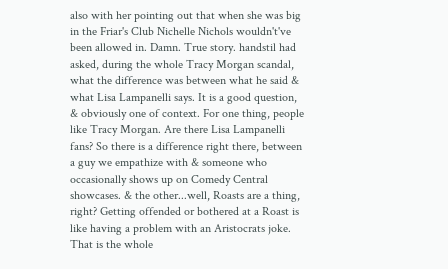also with her pointing out that when she was big in the Friar's Club Nichelle Nichols wouldn't've been allowed in. Damn. True story. handstil had asked, during the whole Tracy Morgan scandal, what the difference was between what he said & what Lisa Lampanelli says. It is a good question, & obviously one of context. For one thing, people like Tracy Morgan. Are there Lisa Lampanelli fans? So there is a difference right there, between a guy we empathize with & someone who occasionally shows up on Comedy Central showcases. & the other...well, Roasts are a thing, right? Getting offended or bothered at a Roast is like having a problem with an Aristocrats joke. That is the whole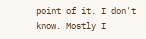point of it. I don't know. Mostly I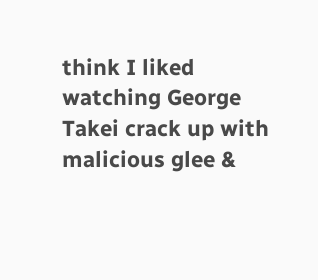think I liked watching George Takei crack up with malicious glee &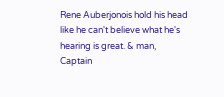Rene Auberjonois hold his head like he can't believe what he's hearing is great. & man, Captain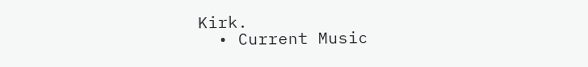Kirk.
  • Current Music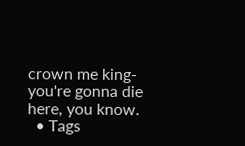crown me king- you're gonna die here, you know.
  • Tags